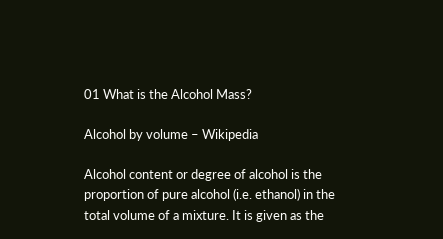01 What is the Alcohol Mass?

Alcohol by volume – Wikipedia

Alcohol content or degree of alcohol is the proportion of pure alcohol (i.e. ethanol) in the total volume of a mixture. It is given as the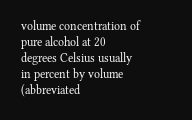volume concentration of pure alcohol at 20 degrees Celsius usually in percent by volume (abbreviated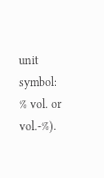unit symbol: % vol. or vol.-%).